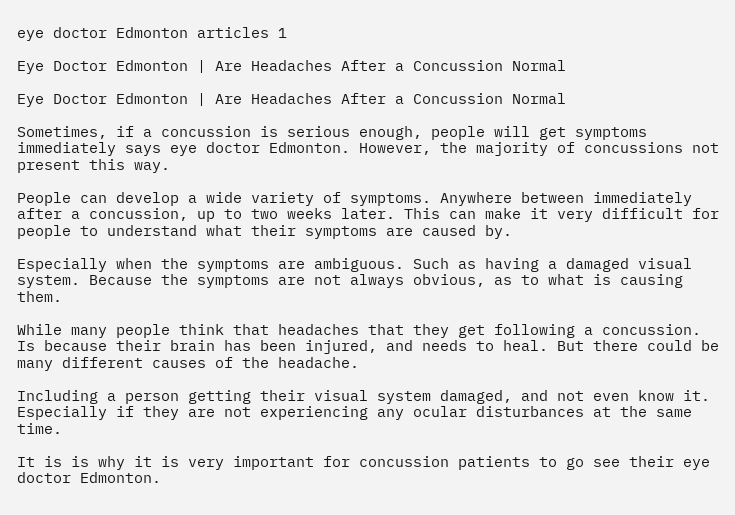eye doctor Edmonton articles 1

Eye Doctor Edmonton | Are Headaches After a Concussion Normal

Eye Doctor Edmonton | Are Headaches After a Concussion Normal

Sometimes, if a concussion is serious enough, people will get symptoms immediately says eye doctor Edmonton. However, the majority of concussions not present this way.

People can develop a wide variety of symptoms. Anywhere between immediately after a concussion, up to two weeks later. This can make it very difficult for people to understand what their symptoms are caused by.

Especially when the symptoms are ambiguous. Such as having a damaged visual system. Because the symptoms are not always obvious, as to what is causing them.

While many people think that headaches that they get following a concussion. Is because their brain has been injured, and needs to heal. But there could be many different causes of the headache.

Including a person getting their visual system damaged, and not even know it. Especially if they are not experiencing any ocular disturbances at the same time.

It is is why it is very important for concussion patients to go see their eye doctor Edmonton.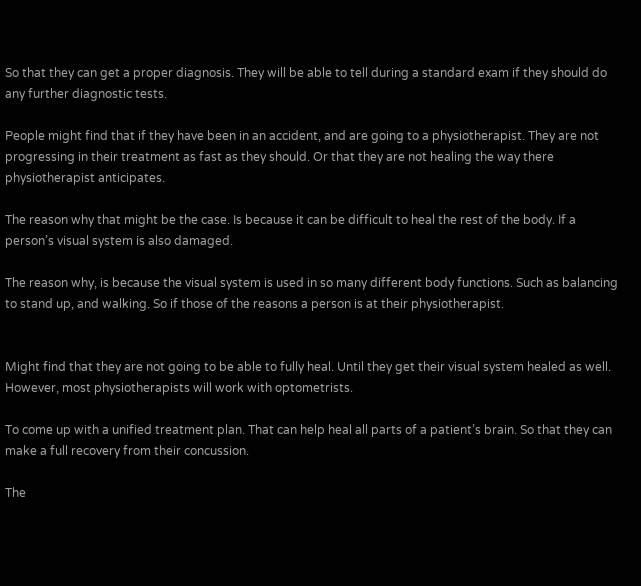So that they can get a proper diagnosis. They will be able to tell during a standard exam if they should do any further diagnostic tests.

People might find that if they have been in an accident, and are going to a physiotherapist. They are not progressing in their treatment as fast as they should. Or that they are not healing the way there physiotherapist anticipates.

The reason why that might be the case. Is because it can be difficult to heal the rest of the body. If a person’s visual system is also damaged.

The reason why, is because the visual system is used in so many different body functions. Such as balancing to stand up, and walking. So if those of the reasons a person is at their physiotherapist.


Might find that they are not going to be able to fully heal. Until they get their visual system healed as well. However, most physiotherapists will work with optometrists.

To come up with a unified treatment plan. That can help heal all parts of a patient’s brain. So that they can make a full recovery from their concussion.

The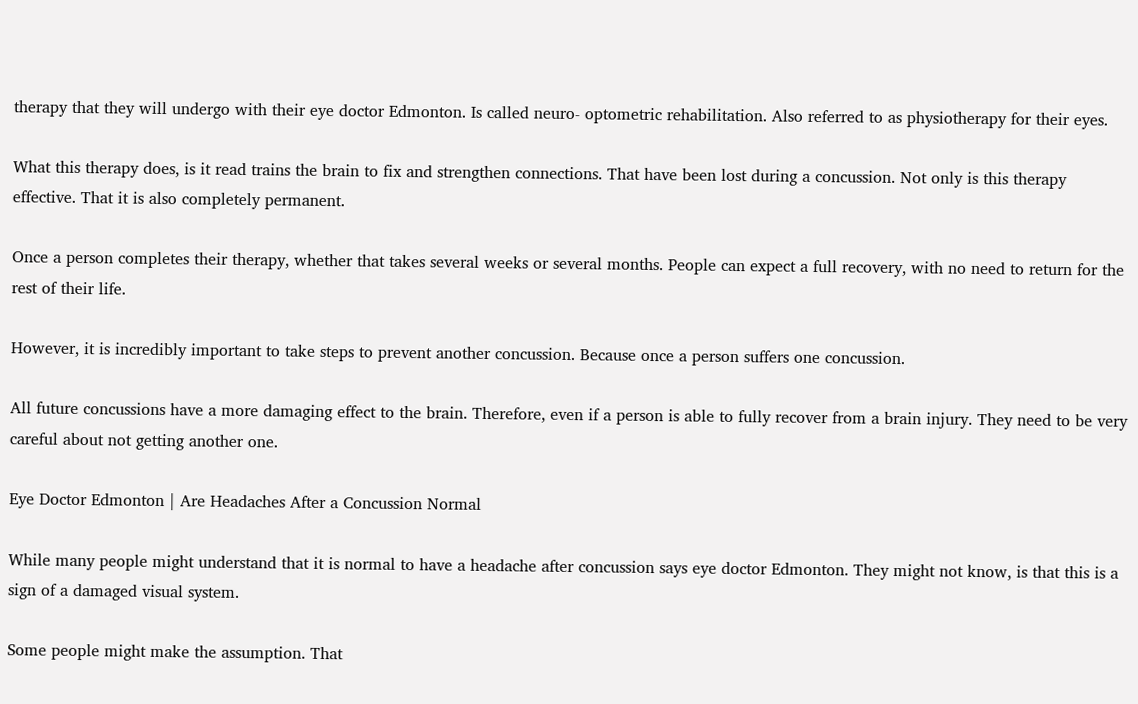therapy that they will undergo with their eye doctor Edmonton. Is called neuro- optometric rehabilitation. Also referred to as physiotherapy for their eyes.

What this therapy does, is it read trains the brain to fix and strengthen connections. That have been lost during a concussion. Not only is this therapy effective. That it is also completely permanent.

Once a person completes their therapy, whether that takes several weeks or several months. People can expect a full recovery, with no need to return for the rest of their life.

However, it is incredibly important to take steps to prevent another concussion. Because once a person suffers one concussion.

All future concussions have a more damaging effect to the brain. Therefore, even if a person is able to fully recover from a brain injury. They need to be very careful about not getting another one.

Eye Doctor Edmonton | Are Headaches After a Concussion Normal

While many people might understand that it is normal to have a headache after concussion says eye doctor Edmonton. They might not know, is that this is a sign of a damaged visual system.

Some people might make the assumption. That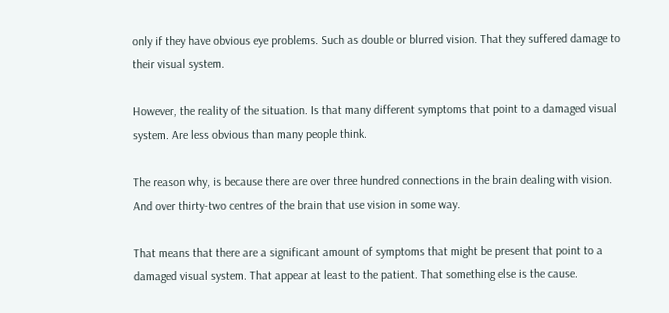only if they have obvious eye problems. Such as double or blurred vision. That they suffered damage to their visual system.

However, the reality of the situation. Is that many different symptoms that point to a damaged visual system. Are less obvious than many people think.

The reason why, is because there are over three hundred connections in the brain dealing with vision. And over thirty-two centres of the brain that use vision in some way.

That means that there are a significant amount of symptoms that might be present that point to a damaged visual system. That appear at least to the patient. That something else is the cause.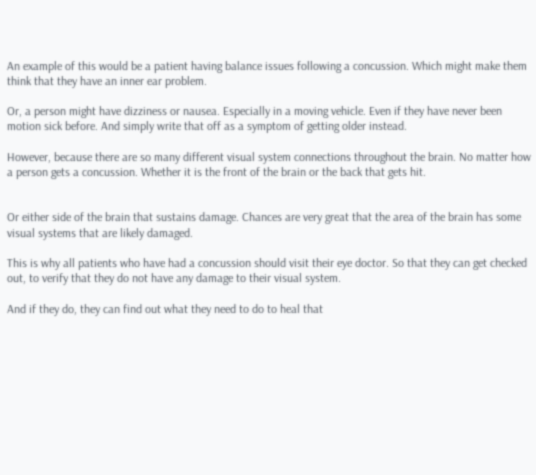An example of this would be a patient having balance issues following a concussion. Which might make them think that they have an inner ear problem.

Or, a person might have dizziness or nausea. Especially in a moving vehicle. Even if they have never been motion sick before. And simply write that off as a symptom of getting older instead.

However, because there are so many different visual system connections throughout the brain. No matter how a person gets a concussion. Whether it is the front of the brain or the back that gets hit.


Or either side of the brain that sustains damage. Chances are very great that the area of the brain has some visual systems that are likely damaged.

This is why all patients who have had a concussion should visit their eye doctor. So that they can get checked out, to verify that they do not have any damage to their visual system.

And if they do, they can find out what they need to do to heal that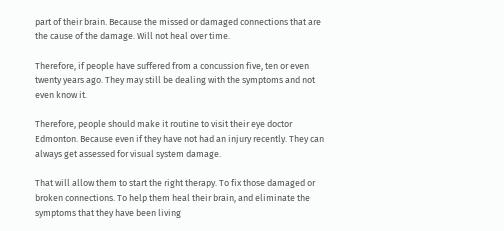part of their brain. Because the missed or damaged connections that are the cause of the damage. Will not heal over time.

Therefore, if people have suffered from a concussion five, ten or even twenty years ago. They may still be dealing with the symptoms and not even know it.

Therefore, people should make it routine to visit their eye doctor Edmonton. Because even if they have not had an injury recently. They can always get assessed for visual system damage.

That will allow them to start the right therapy. To fix those damaged or broken connections. To help them heal their brain, and eliminate the symptoms that they have been living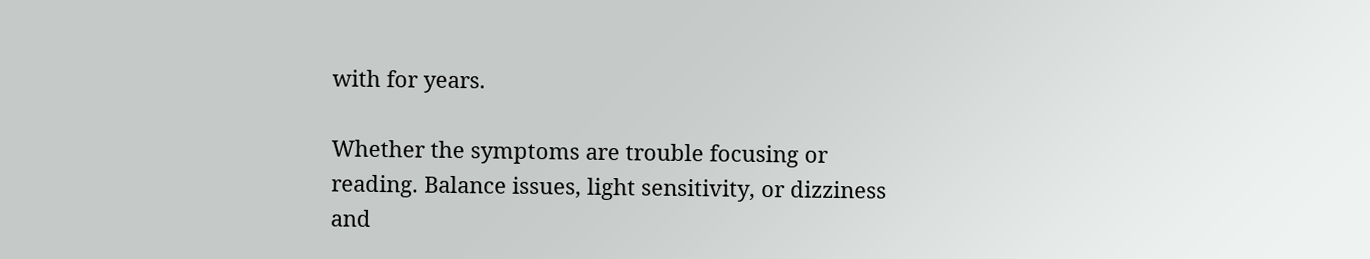with for years.

Whether the symptoms are trouble focusing or reading. Balance issues, light sensitivity, or dizziness and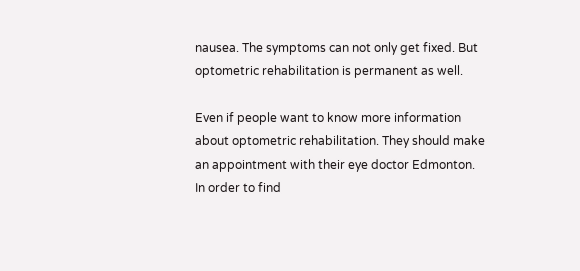nausea. The symptoms can not only get fixed. But optometric rehabilitation is permanent as well.

Even if people want to know more information about optometric rehabilitation. They should make an appointment with their eye doctor Edmonton. In order to find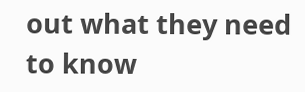out what they need to know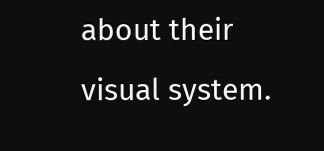about their visual system.